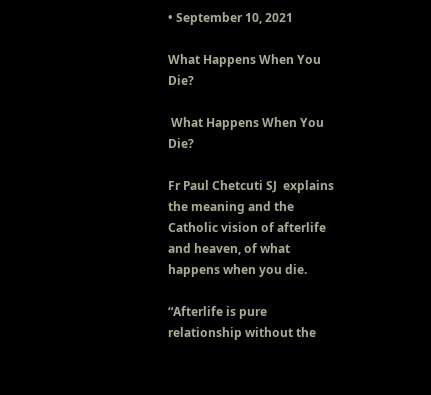• September 10, 2021

What Happens When You Die?

 What Happens When You Die?

Fr Paul Chetcuti SJ  explains the meaning and the Catholic vision of afterlife and heaven, of what happens when you die.

“Afterlife is pure relationship without the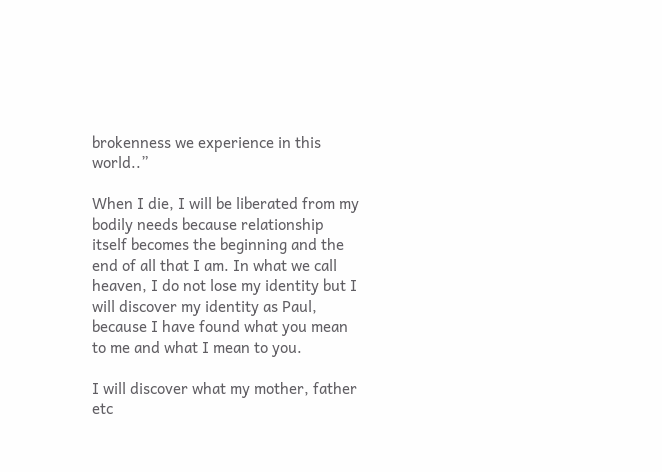brokenness we experience in this world..”

When I die, I will be liberated from my bodily needs because relationship itself becomes the beginning and the end of all that I am. In what we call heaven, I do not lose my identity but I will discover my identity as Paul, because I have found what you mean to me and what I mean to you.

I will discover what my mother, father etc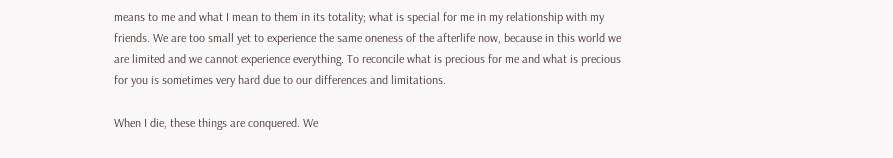means to me and what I mean to them in its totality; what is special for me in my relationship with my friends. We are too small yet to experience the same oneness of the afterlife now, because in this world we are limited and we cannot experience everything. To reconcile what is precious for me and what is precious for you is sometimes very hard due to our differences and limitations.

When I die, these things are conquered. We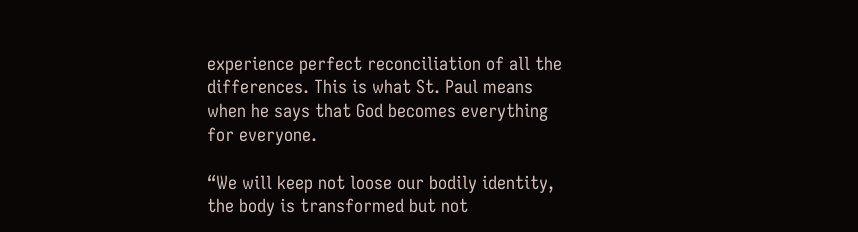experience perfect reconciliation of all the differences. This is what St. Paul means when he says that God becomes everything for everyone.

“We will keep not loose our bodily identity, the body is transformed but not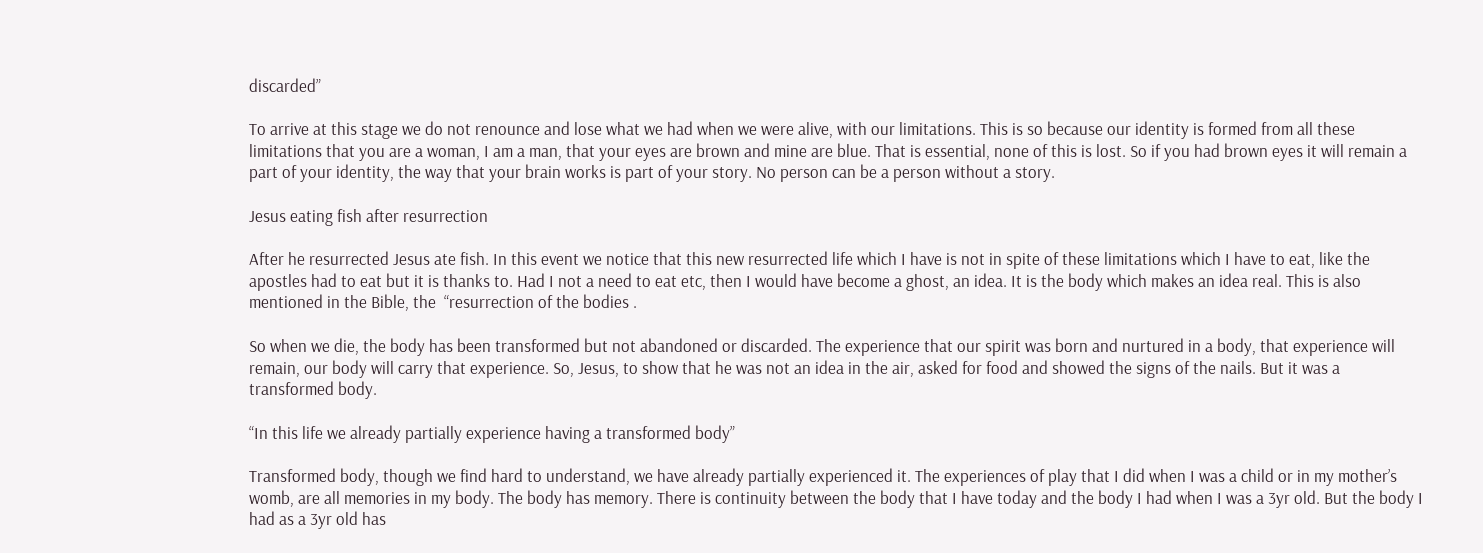discarded”

To arrive at this stage we do not renounce and lose what we had when we were alive, with our limitations. This is so because our identity is formed from all these limitations that you are a woman, I am a man, that your eyes are brown and mine are blue. That is essential, none of this is lost. So if you had brown eyes it will remain a part of your identity, the way that your brain works is part of your story. No person can be a person without a story.

Jesus eating fish after resurrection

After he resurrected Jesus ate fish. In this event we notice that this new resurrected life which I have is not in spite of these limitations which I have to eat, like the apostles had to eat but it is thanks to. Had I not a need to eat etc, then I would have become a ghost, an idea. It is the body which makes an idea real. This is also mentioned in the Bible, the  “resurrection of the bodies .

So when we die, the body has been transformed but not abandoned or discarded. The experience that our spirit was born and nurtured in a body, that experience will remain, our body will carry that experience. So, Jesus, to show that he was not an idea in the air, asked for food and showed the signs of the nails. But it was a transformed body.

“In this life we already partially experience having a transformed body”

Transformed body, though we find hard to understand, we have already partially experienced it. The experiences of play that I did when I was a child or in my mother’s womb, are all memories in my body. The body has memory. There is continuity between the body that I have today and the body I had when I was a 3yr old. But the body I had as a 3yr old has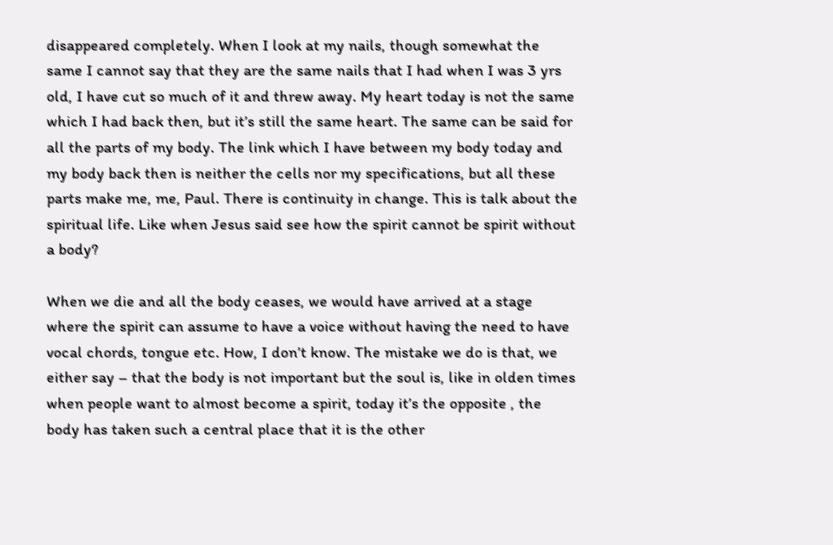disappeared completely. When I look at my nails, though somewhat the same I cannot say that they are the same nails that I had when I was 3 yrs old, I have cut so much of it and threw away. My heart today is not the same which I had back then, but it’s still the same heart. The same can be said for all the parts of my body. The link which I have between my body today and my body back then is neither the cells nor my specifications, but all these parts make me, me, Paul. There is continuity in change. This is talk about the spiritual life. Like when Jesus said see how the spirit cannot be spirit without a body?

When we die and all the body ceases, we would have arrived at a stage where the spirit can assume to have a voice without having the need to have vocal chords, tongue etc. How, I don’t know. The mistake we do is that, we either say – that the body is not important but the soul is, like in olden times when people want to almost become a spirit, today it’s the opposite , the body has taken such a central place that it is the other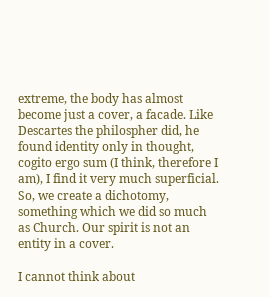extreme, the body has almost become just a cover, a facade. Like Descartes the philospher did, he found identity only in thought, cogito ergo sum (I think, therefore I am), I find it very much superficial. So, we create a dichotomy, something which we did so much as Church. Our spirit is not an entity in a cover.

I cannot think about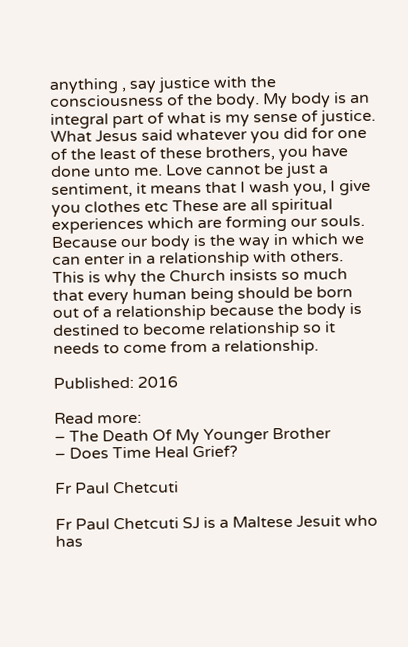anything , say justice with the consciousness of the body. My body is an integral part of what is my sense of justice. What Jesus said whatever you did for one of the least of these brothers, you have done unto me. Love cannot be just a sentiment, it means that I wash you, I give you clothes etc These are all spiritual experiences which are forming our souls. Because our body is the way in which we can enter in a relationship with others. This is why the Church insists so much that every human being should be born out of a relationship because the body is destined to become relationship so it needs to come from a relationship.

Published: 2016

Read more:
– The Death Of My Younger Brother
– Does Time Heal Grief?

Fr Paul Chetcuti

Fr Paul Chetcuti SJ is a Maltese Jesuit who has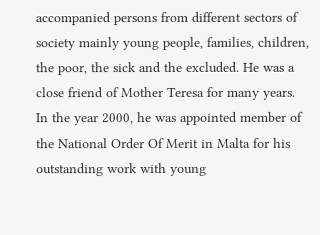accompanied persons from different sectors of society mainly young people, families, children, the poor, the sick and the excluded. He was a close friend of Mother Teresa for many years. In the year 2000, he was appointed member of the National Order Of Merit in Malta for his outstanding work with young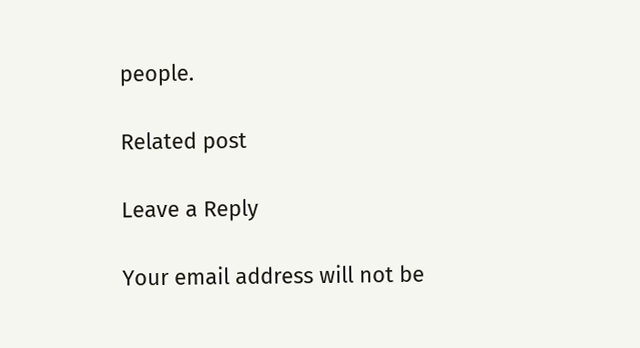people.

Related post

Leave a Reply

Your email address will not be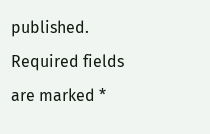published. Required fields are marked *